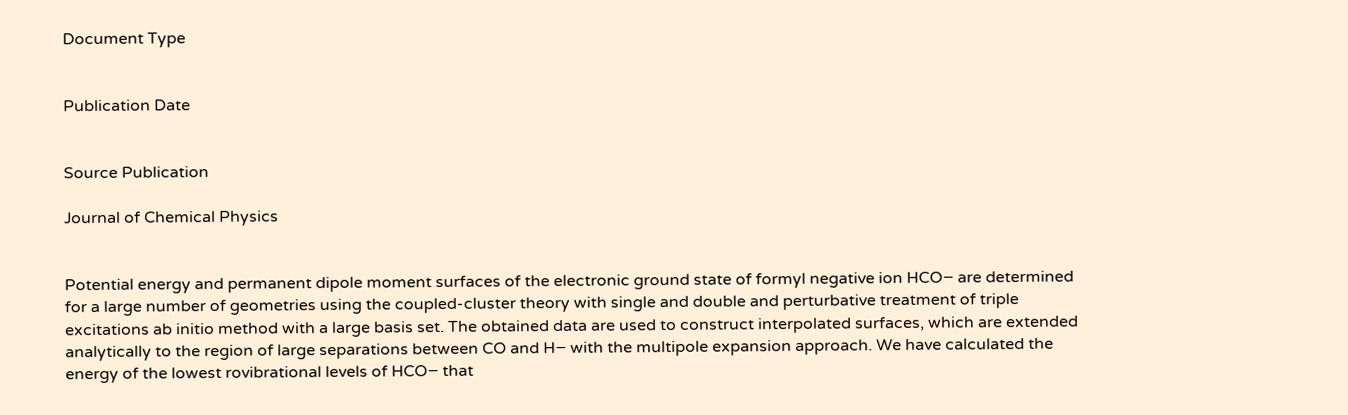Document Type


Publication Date


Source Publication

Journal of Chemical Physics


Potential energy and permanent dipole moment surfaces of the electronic ground state of formyl negative ion HCO− are determined for a large number of geometries using the coupled-cluster theory with single and double and perturbative treatment of triple excitations ab initio method with a large basis set. The obtained data are used to construct interpolated surfaces, which are extended analytically to the region of large separations between CO and H− with the multipole expansion approach. We have calculated the energy of the lowest rovibrational levels of HCO− that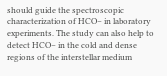should guide the spectroscopic characterization of HCO− in laboratory experiments. The study can also help to detect HCO− in the cold and dense regions of the interstellar medium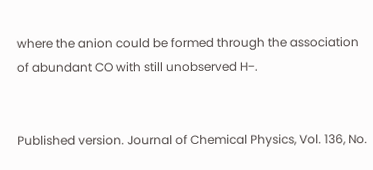where the anion could be formed through the association of abundant CO with still unobserved H−.


Published version. Journal of Chemical Physics, Vol. 136, No.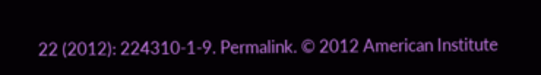22 (2012): 224310-1-9. Permalink. © 2012 American Institute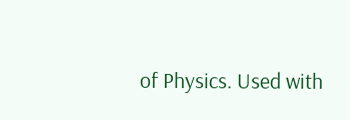of Physics. Used with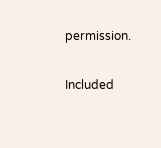permission.

Included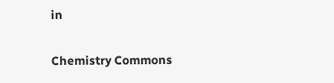in

Chemistry Commons